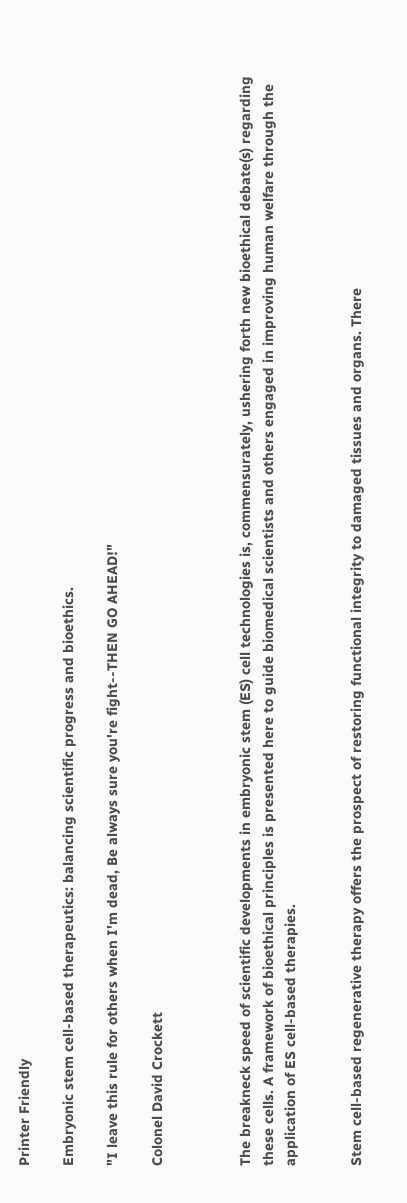Printer Friendly

Embryonic stem cell-based therapeutics: balancing scientific progress and bioethics.

"I leave this rule for others when I'm dead, Be always sure you're fight--THEN GO AHEAD!"

Colonel David Crockett



The breakneck speed of scientific developments in embryonic stem (ES) cell technologies is, commensurately, ushering forth new bioethical debate(s) regarding these cells. A framework of bioethical principles is presented here to guide biomedical scientists and others engaged in improving human welfare through the application of ES cell-based therapies.


Stem cell-based regenerative therapy offers the prospect of restoring functional integrity to damaged tissues and organs. There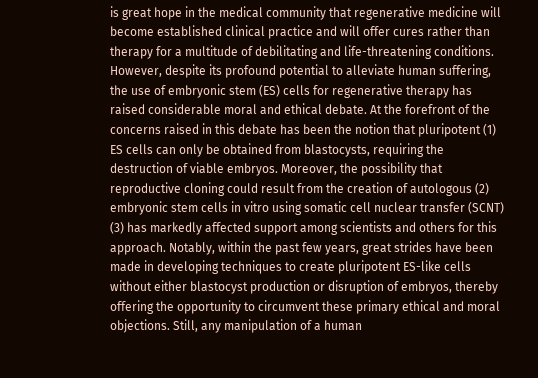is great hope in the medical community that regenerative medicine will become established clinical practice and will offer cures rather than therapy for a multitude of debilitating and life-threatening conditions. However, despite its profound potential to alleviate human suffering, the use of embryonic stem (ES) cells for regenerative therapy has raised considerable moral and ethical debate. At the forefront of the concerns raised in this debate has been the notion that pluripotent (1) ES cells can only be obtained from blastocysts, requiring the destruction of viable embryos. Moreover, the possibility that reproductive cloning could result from the creation of autologous (2) embryonic stem cells in vitro using somatic cell nuclear transfer (SCNT) (3) has markedly affected support among scientists and others for this approach. Notably, within the past few years, great strides have been made in developing techniques to create pluripotent ES-like cells without either blastocyst production or disruption of embryos, thereby offering the opportunity to circumvent these primary ethical and moral objections. Still, any manipulation of a human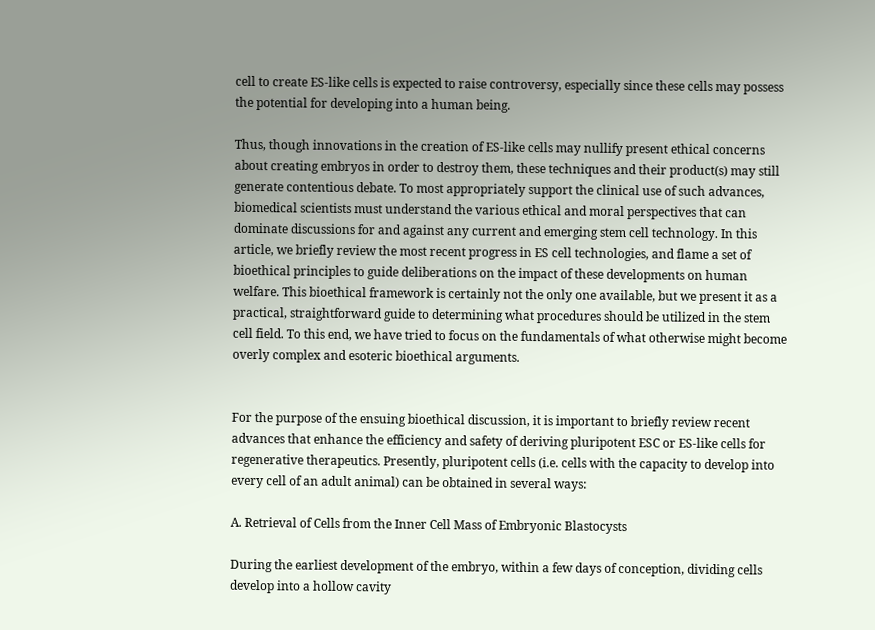cell to create ES-like cells is expected to raise controversy, especially since these cells may possess the potential for developing into a human being.

Thus, though innovations in the creation of ES-like cells may nullify present ethical concerns about creating embryos in order to destroy them, these techniques and their product(s) may still generate contentious debate. To most appropriately support the clinical use of such advances, biomedical scientists must understand the various ethical and moral perspectives that can dominate discussions for and against any current and emerging stem cell technology. In this article, we briefly review the most recent progress in ES cell technologies, and flame a set of bioethical principles to guide deliberations on the impact of these developments on human welfare. This bioethical framework is certainly not the only one available, but we present it as a practical, straightforward guide to determining what procedures should be utilized in the stem cell field. To this end, we have tried to focus on the fundamentals of what otherwise might become overly complex and esoteric bioethical arguments.


For the purpose of the ensuing bioethical discussion, it is important to briefly review recent advances that enhance the efficiency and safety of deriving pluripotent ESC or ES-like cells for regenerative therapeutics. Presently, pluripotent cells (i.e. cells with the capacity to develop into every cell of an adult animal) can be obtained in several ways:

A. Retrieval of Cells from the Inner Cell Mass of Embryonic Blastocysts

During the earliest development of the embryo, within a few days of conception, dividing cells develop into a hollow cavity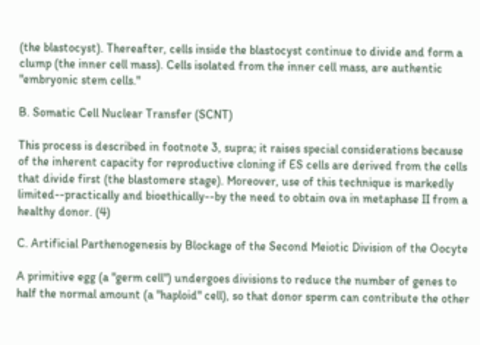(the blastocyst). Thereafter, cells inside the blastocyst continue to divide and form a clump (the inner cell mass). Cells isolated from the inner cell mass, are authentic "embryonic stem cells."

B. Somatic Cell Nuclear Transfer (SCNT)

This process is described in footnote 3, supra; it raises special considerations because of the inherent capacity for reproductive cloning if ES cells are derived from the cells that divide first (the blastomere stage). Moreover, use of this technique is markedly limited--practically and bioethically--by the need to obtain ova in metaphase II from a healthy donor. (4)

C. Artificial Parthenogenesis by Blockage of the Second Meiotic Division of the Oocyte

A primitive egg (a "germ cell") undergoes divisions to reduce the number of genes to half the normal amount (a "haploid" cell), so that donor sperm can contribute the other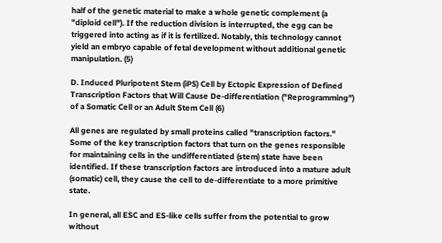half of the genetic material to make a whole genetic complement (a "diploid cell"). If the reduction division is interrupted, the egg can be triggered into acting as if it is fertilized. Notably, this technology cannot yield an embryo capable of fetal development without additional genetic manipulation. (5)

D. Induced Pluripotent Stem (iPS) Cell by Ectopic Expression of Defined Transcription Factors that Will Cause De-differentiation ("Reprogramming") of a Somatic Cell or an Adult Stem Cell (6)

All genes are regulated by small proteins called "transcription factors." Some of the key transcription factors that turn on the genes responsible for maintaining cells in the undifferentiated (stem) state have been identified. If these transcription factors are introduced into a mature adult (somatic) cell, they cause the cell to de-differentiate to a more primitive state.

In general, all ESC and ES-like cells suffer from the potential to grow without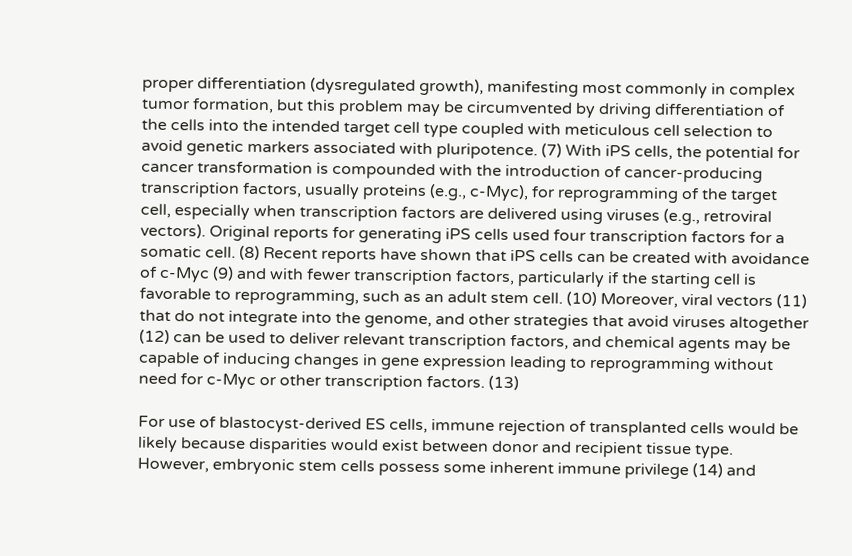proper differentiation (dysregulated growth), manifesting most commonly in complex tumor formation, but this problem may be circumvented by driving differentiation of the cells into the intended target cell type coupled with meticulous cell selection to avoid genetic markers associated with pluripotence. (7) With iPS cells, the potential for cancer transformation is compounded with the introduction of cancer-producing transcription factors, usually proteins (e.g., c-Myc), for reprogramming of the target cell, especially when transcription factors are delivered using viruses (e.g., retroviral vectors). Original reports for generating iPS cells used four transcription factors for a somatic cell. (8) Recent reports have shown that iPS cells can be created with avoidance of c-Myc (9) and with fewer transcription factors, particularly if the starting cell is favorable to reprogramming, such as an adult stem cell. (10) Moreover, viral vectors (11) that do not integrate into the genome, and other strategies that avoid viruses altogether (12) can be used to deliver relevant transcription factors, and chemical agents may be capable of inducing changes in gene expression leading to reprogramming without need for c-Myc or other transcription factors. (13)

For use of blastocyst-derived ES cells, immune rejection of transplanted cells would be likely because disparities would exist between donor and recipient tissue type. However, embryonic stem cells possess some inherent immune privilege (14) and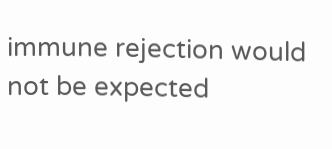immune rejection would not be expected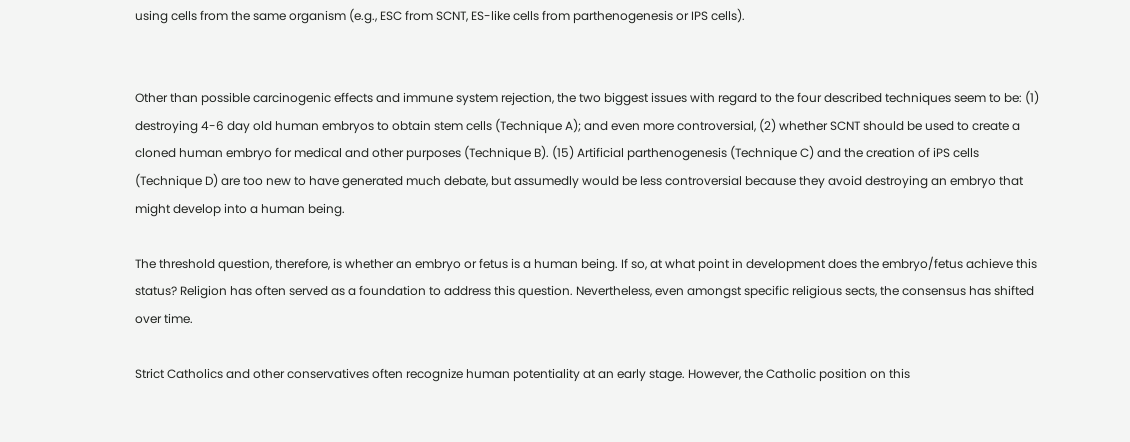using cells from the same organism (e.g., ESC from SCNT, ES-like cells from parthenogenesis or IPS cells).


Other than possible carcinogenic effects and immune system rejection, the two biggest issues with regard to the four described techniques seem to be: (1) destroying 4-6 day old human embryos to obtain stem cells (Technique A); and even more controversial, (2) whether SCNT should be used to create a cloned human embryo for medical and other purposes (Technique B). (15) Artificial parthenogenesis (Technique C) and the creation of iPS cells (Technique D) are too new to have generated much debate, but assumedly would be less controversial because they avoid destroying an embryo that might develop into a human being.

The threshold question, therefore, is whether an embryo or fetus is a human being. If so, at what point in development does the embryo/fetus achieve this status? Religion has often served as a foundation to address this question. Nevertheless, even amongst specific religious sects, the consensus has shifted over time.

Strict Catholics and other conservatives often recognize human potentiality at an early stage. However, the Catholic position on this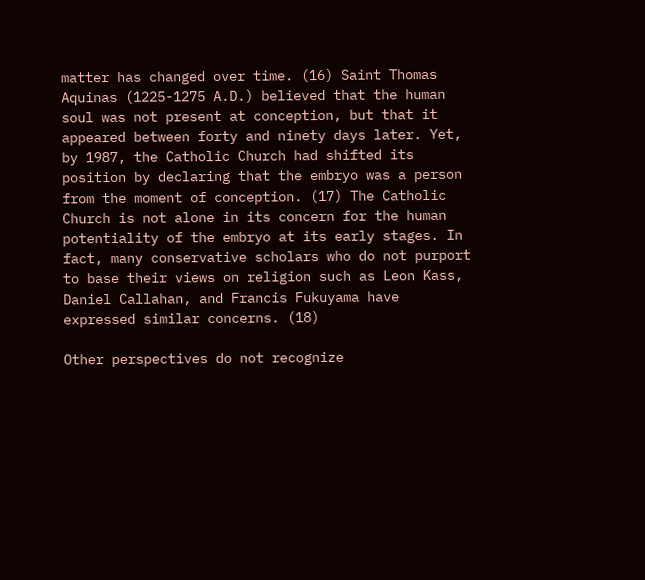matter has changed over time. (16) Saint Thomas Aquinas (1225-1275 A.D.) believed that the human soul was not present at conception, but that it appeared between forty and ninety days later. Yet, by 1987, the Catholic Church had shifted its position by declaring that the embryo was a person from the moment of conception. (17) The Catholic Church is not alone in its concern for the human potentiality of the embryo at its early stages. In fact, many conservative scholars who do not purport to base their views on religion such as Leon Kass, Daniel Callahan, and Francis Fukuyama have expressed similar concerns. (18)

Other perspectives do not recognize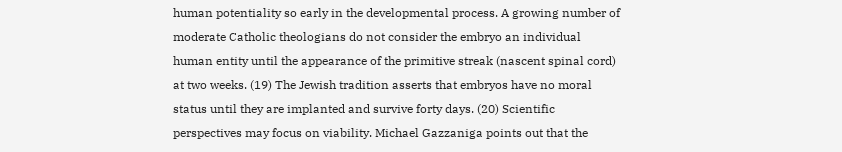human potentiality so early in the developmental process. A growing number of moderate Catholic theologians do not consider the embryo an individual human entity until the appearance of the primitive streak (nascent spinal cord) at two weeks. (19) The Jewish tradition asserts that embryos have no moral status until they are implanted and survive forty days. (20) Scientific perspectives may focus on viability. Michael Gazzaniga points out that the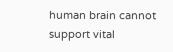human brain cannot support vital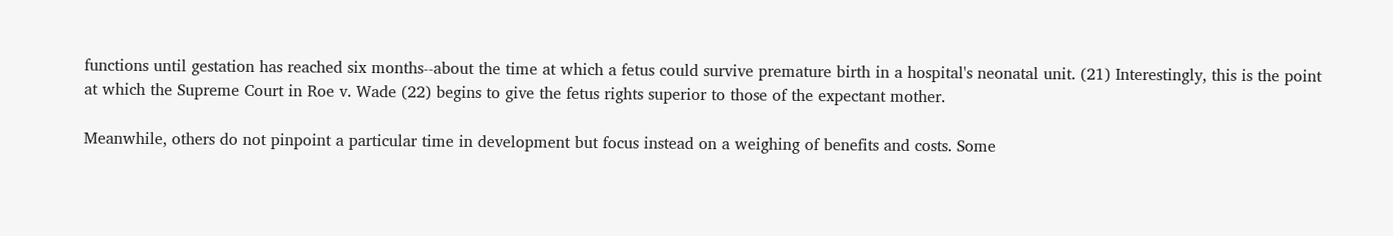functions until gestation has reached six months--about the time at which a fetus could survive premature birth in a hospital's neonatal unit. (21) Interestingly, this is the point at which the Supreme Court in Roe v. Wade (22) begins to give the fetus rights superior to those of the expectant mother.

Meanwhile, others do not pinpoint a particular time in development but focus instead on a weighing of benefits and costs. Some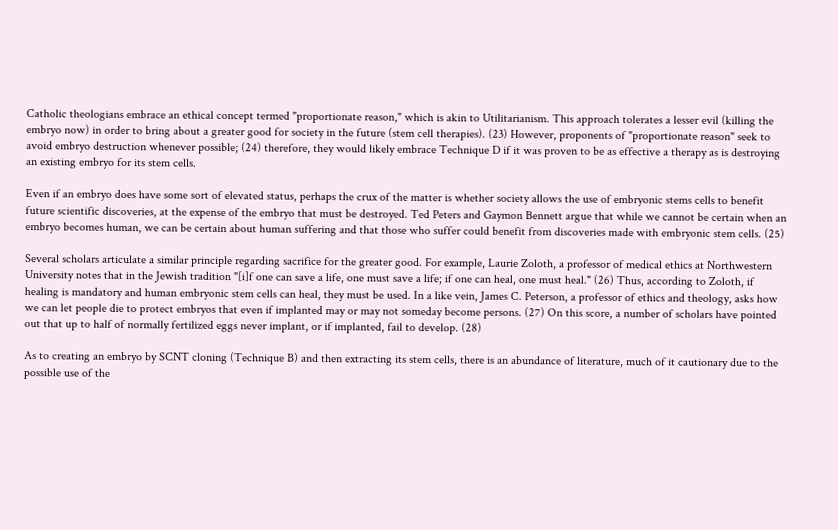Catholic theologians embrace an ethical concept termed "proportionate reason," which is akin to Utilitarianism. This approach tolerates a lesser evil (killing the embryo now) in order to bring about a greater good for society in the future (stem cell therapies). (23) However, proponents of "proportionate reason" seek to avoid embryo destruction whenever possible; (24) therefore, they would likely embrace Technique D if it was proven to be as effective a therapy as is destroying an existing embryo for its stem cells.

Even if an embryo does have some sort of elevated status, perhaps the crux of the matter is whether society allows the use of embryonic stems cells to benefit future scientific discoveries, at the expense of the embryo that must be destroyed. Ted Peters and Gaymon Bennett argue that while we cannot be certain when an embryo becomes human, we can be certain about human suffering and that those who suffer could benefit from discoveries made with embryonic stem cells. (25)

Several scholars articulate a similar principle regarding sacrifice for the greater good. For example, Laurie Zoloth, a professor of medical ethics at Northwestern University notes that in the Jewish tradition "[i]f one can save a life, one must save a life; if one can heal, one must heal." (26) Thus, according to Zoloth, if healing is mandatory and human embryonic stem cells can heal, they must be used. In a like vein, James C. Peterson, a professor of ethics and theology, asks how we can let people die to protect embryos that even if implanted may or may not someday become persons. (27) On this score, a number of scholars have pointed out that up to half of normally fertilized eggs never implant, or if implanted, fail to develop. (28)

As to creating an embryo by SCNT cloning (Technique B) and then extracting its stem cells, there is an abundance of literature, much of it cautionary due to the possible use of the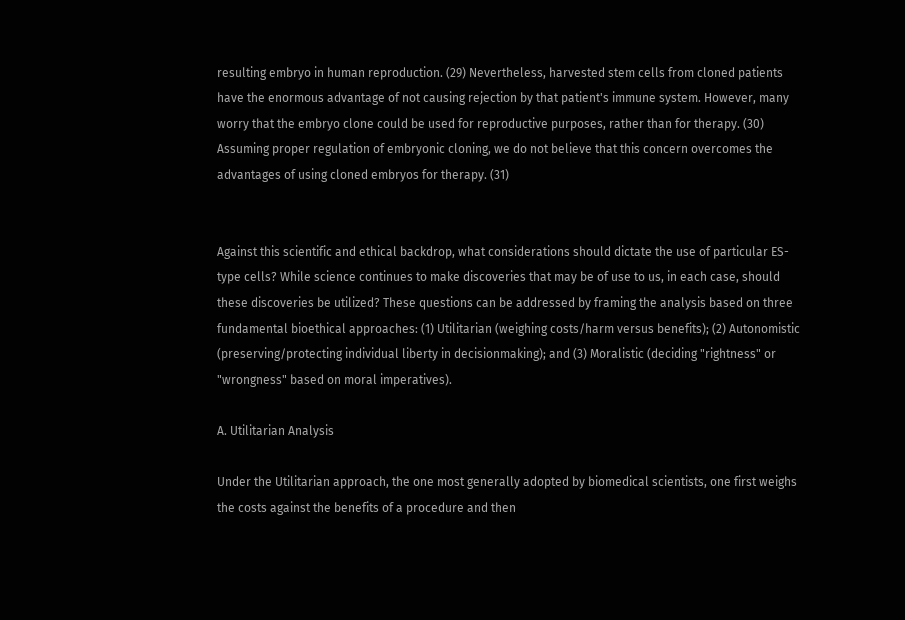resulting embryo in human reproduction. (29) Nevertheless, harvested stem cells from cloned patients have the enormous advantage of not causing rejection by that patient's immune system. However, many worry that the embryo clone could be used for reproductive purposes, rather than for therapy. (30) Assuming proper regulation of embryonic cloning, we do not believe that this concern overcomes the advantages of using cloned embryos for therapy. (31)


Against this scientific and ethical backdrop, what considerations should dictate the use of particular ES-type cells? While science continues to make discoveries that may be of use to us, in each case, should these discoveries be utilized? These questions can be addressed by framing the analysis based on three fundamental bioethical approaches: (1) Utilitarian (weighing costs/harm versus benefits); (2) Autonomistic (preserving/protecting individual liberty in decisionmaking); and (3) Moralistic (deciding "rightness" or "wrongness" based on moral imperatives).

A. Utilitarian Analysis

Under the Utilitarian approach, the one most generally adopted by biomedical scientists, one first weighs the costs against the benefits of a procedure and then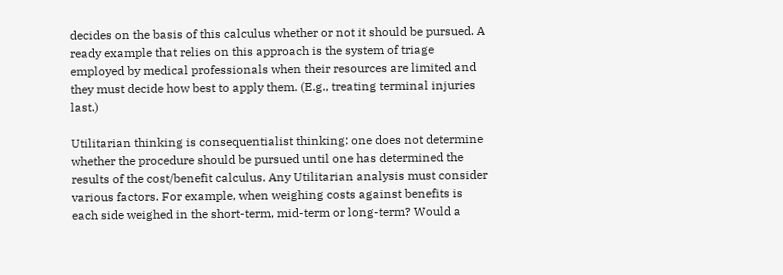decides on the basis of this calculus whether or not it should be pursued. A ready example that relies on this approach is the system of triage employed by medical professionals when their resources are limited and they must decide how best to apply them. (E.g., treating terminal injuries last.)

Utilitarian thinking is consequentialist thinking: one does not determine whether the procedure should be pursued until one has determined the results of the cost/benefit calculus. Any Utilitarian analysis must consider various factors. For example, when weighing costs against benefits is each side weighed in the short-term, mid-term or long-term? Would a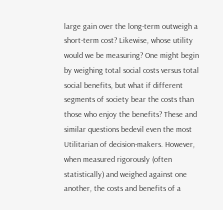large gain over the long-term outweigh a short-term cost? Likewise, whose utility would we be measuring? One might begin by weighing total social costs versus total social benefits, but what if different segments of society bear the costs than those who enjoy the benefits? These and similar questions bedevil even the most Utilitarian of decision-makers. However, when measured rigorously (often statistically) and weighed against one another, the costs and benefits of a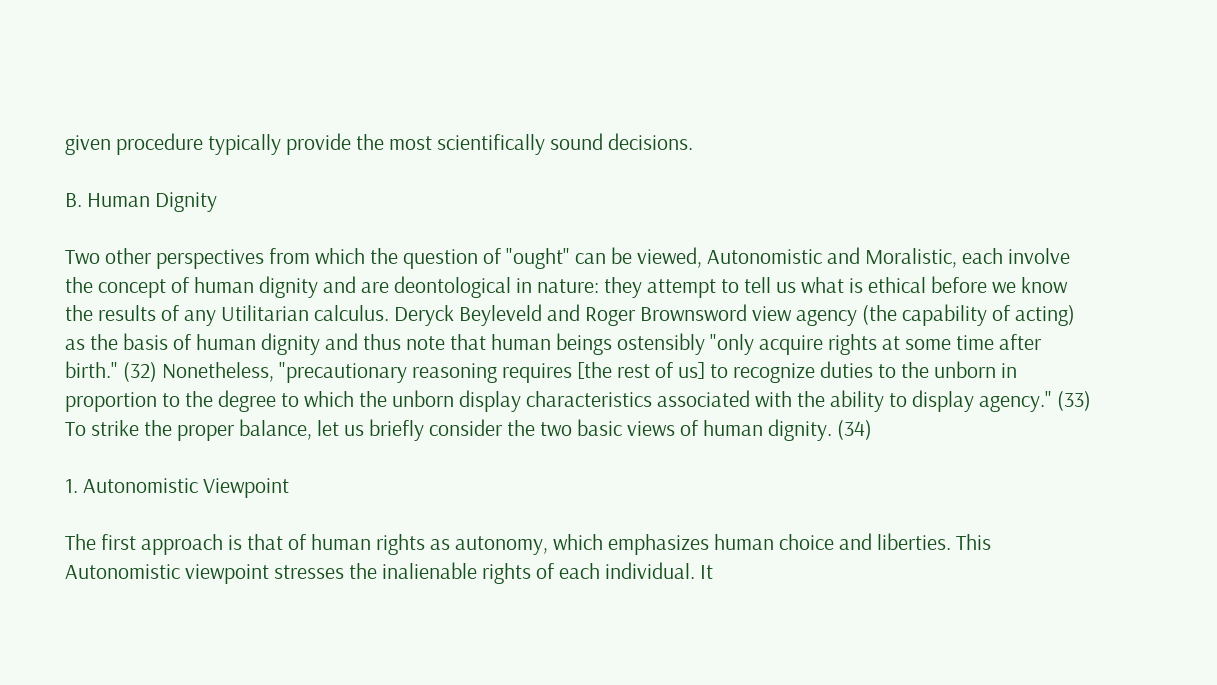given procedure typically provide the most scientifically sound decisions.

B. Human Dignity

Two other perspectives from which the question of "ought" can be viewed, Autonomistic and Moralistic, each involve the concept of human dignity and are deontological in nature: they attempt to tell us what is ethical before we know the results of any Utilitarian calculus. Deryck Beyleveld and Roger Brownsword view agency (the capability of acting) as the basis of human dignity and thus note that human beings ostensibly "only acquire rights at some time after birth." (32) Nonetheless, "precautionary reasoning requires [the rest of us] to recognize duties to the unborn in proportion to the degree to which the unborn display characteristics associated with the ability to display agency." (33) To strike the proper balance, let us briefly consider the two basic views of human dignity. (34)

1. Autonomistic Viewpoint

The first approach is that of human rights as autonomy, which emphasizes human choice and liberties. This Autonomistic viewpoint stresses the inalienable rights of each individual. It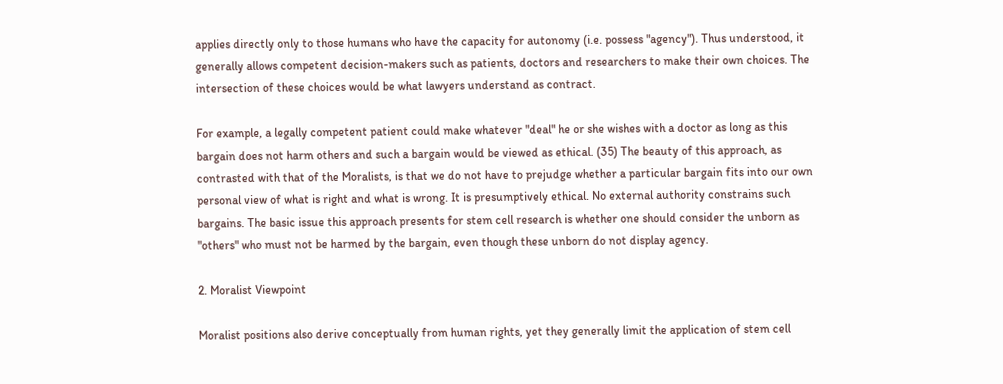applies directly only to those humans who have the capacity for autonomy (i.e. possess "agency"). Thus understood, it generally allows competent decision-makers such as patients, doctors and researchers to make their own choices. The intersection of these choices would be what lawyers understand as contract.

For example, a legally competent patient could make whatever "deal" he or she wishes with a doctor as long as this bargain does not harm others and such a bargain would be viewed as ethical. (35) The beauty of this approach, as contrasted with that of the Moralists, is that we do not have to prejudge whether a particular bargain fits into our own personal view of what is right and what is wrong. It is presumptively ethical. No external authority constrains such bargains. The basic issue this approach presents for stem cell research is whether one should consider the unborn as "others" who must not be harmed by the bargain, even though these unborn do not display agency.

2. Moralist Viewpoint

Moralist positions also derive conceptually from human rights, yet they generally limit the application of stem cell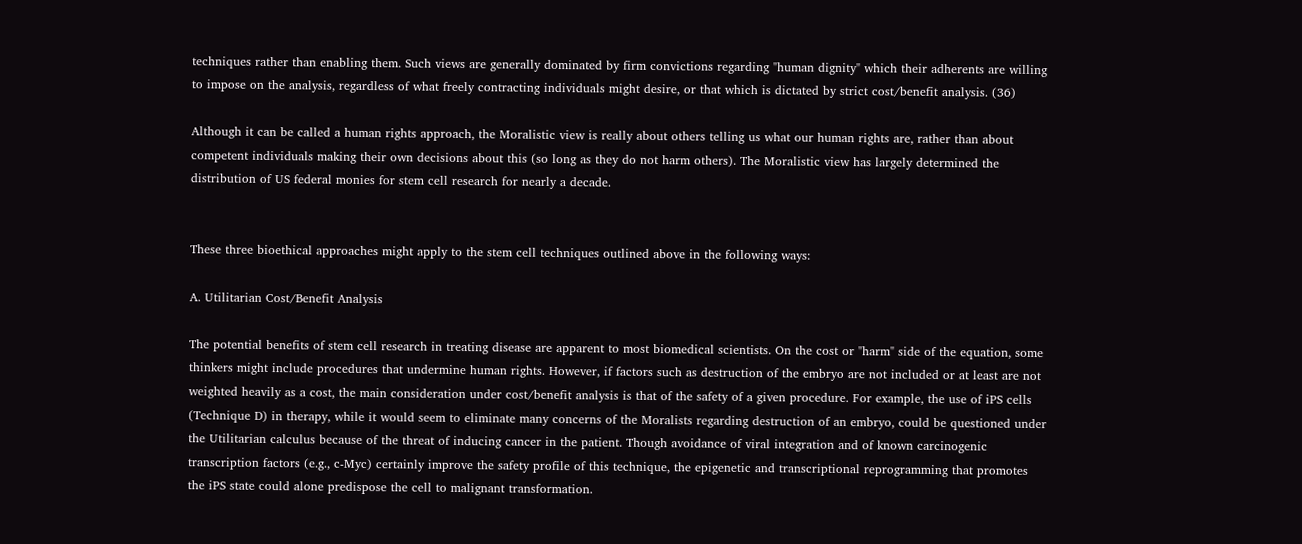techniques rather than enabling them. Such views are generally dominated by firm convictions regarding "human dignity" which their adherents are willing to impose on the analysis, regardless of what freely contracting individuals might desire, or that which is dictated by strict cost/benefit analysis. (36)

Although it can be called a human rights approach, the Moralistic view is really about others telling us what our human rights are, rather than about competent individuals making their own decisions about this (so long as they do not harm others). The Moralistic view has largely determined the distribution of US federal monies for stem cell research for nearly a decade.


These three bioethical approaches might apply to the stem cell techniques outlined above in the following ways:

A. Utilitarian Cost/Benefit Analysis

The potential benefits of stem cell research in treating disease are apparent to most biomedical scientists. On the cost or "harm" side of the equation, some thinkers might include procedures that undermine human rights. However, if factors such as destruction of the embryo are not included or at least are not weighted heavily as a cost, the main consideration under cost/benefit analysis is that of the safety of a given procedure. For example, the use of iPS cells (Technique D) in therapy, while it would seem to eliminate many concerns of the Moralists regarding destruction of an embryo, could be questioned under the Utilitarian calculus because of the threat of inducing cancer in the patient. Though avoidance of viral integration and of known carcinogenic transcription factors (e.g., c-Myc) certainly improve the safety profile of this technique, the epigenetic and transcriptional reprogramming that promotes the iPS state could alone predispose the cell to malignant transformation.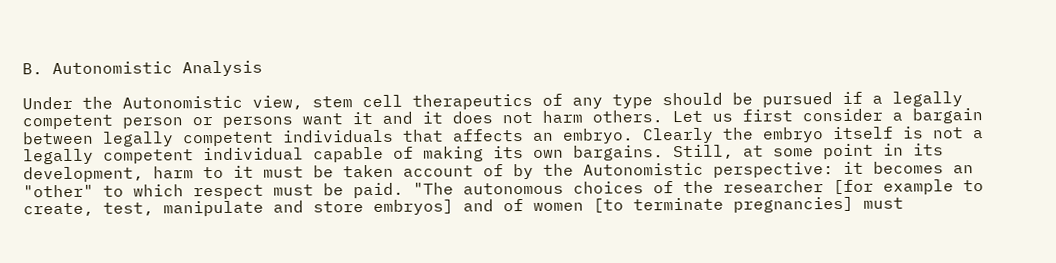B. Autonomistic Analysis

Under the Autonomistic view, stem cell therapeutics of any type should be pursued if a legally competent person or persons want it and it does not harm others. Let us first consider a bargain between legally competent individuals that affects an embryo. Clearly the embryo itself is not a legally competent individual capable of making its own bargains. Still, at some point in its development, harm to it must be taken account of by the Autonomistic perspective: it becomes an "other" to which respect must be paid. "The autonomous choices of the researcher [for example to create, test, manipulate and store embryos] and of women [to terminate pregnancies] must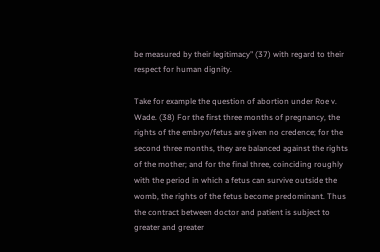be measured by their legitimacy" (37) with regard to their respect for human dignity.

Take for example the question of abortion under Roe v. Wade. (38) For the first three months of pregnancy, the rights of the embryo/fetus are given no credence; for the second three months, they are balanced against the rights of the mother; and for the final three, coinciding roughly with the period in which a fetus can survive outside the womb, the rights of the fetus become predominant. Thus the contract between doctor and patient is subject to greater and greater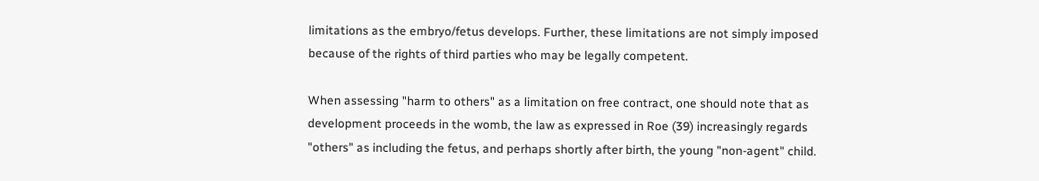limitations as the embryo/fetus develops. Further, these limitations are not simply imposed because of the rights of third parties who may be legally competent.

When assessing "harm to others" as a limitation on free contract, one should note that as development proceeds in the womb, the law as expressed in Roe (39) increasingly regards "others" as including the fetus, and perhaps shortly after birth, the young "non-agent" child.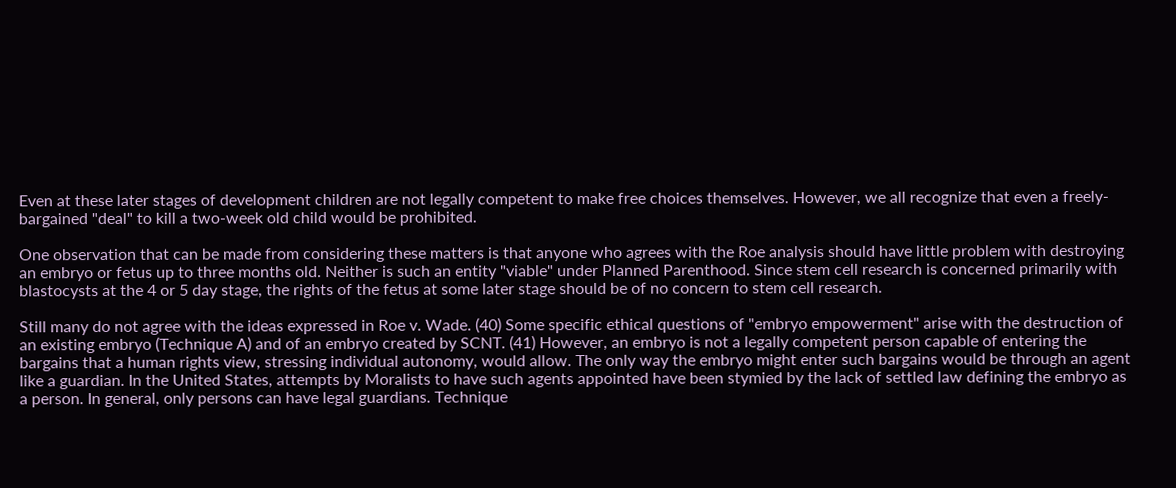Even at these later stages of development children are not legally competent to make free choices themselves. However, we all recognize that even a freely-bargained "deal" to kill a two-week old child would be prohibited.

One observation that can be made from considering these matters is that anyone who agrees with the Roe analysis should have little problem with destroying an embryo or fetus up to three months old. Neither is such an entity "viable" under Planned Parenthood. Since stem cell research is concerned primarily with blastocysts at the 4 or 5 day stage, the rights of the fetus at some later stage should be of no concern to stem cell research.

Still many do not agree with the ideas expressed in Roe v. Wade. (40) Some specific ethical questions of "embryo empowerment" arise with the destruction of an existing embryo (Technique A) and of an embryo created by SCNT. (41) However, an embryo is not a legally competent person capable of entering the bargains that a human rights view, stressing individual autonomy, would allow. The only way the embryo might enter such bargains would be through an agent like a guardian. In the United States, attempts by Moralists to have such agents appointed have been stymied by the lack of settled law defining the embryo as a person. In general, only persons can have legal guardians. Technique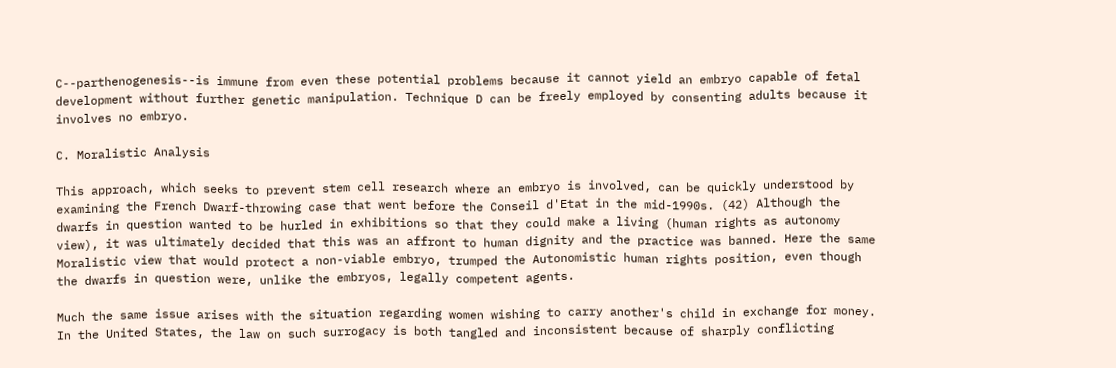C--parthenogenesis--is immune from even these potential problems because it cannot yield an embryo capable of fetal development without further genetic manipulation. Technique D can be freely employed by consenting adults because it involves no embryo.

C. Moralistic Analysis

This approach, which seeks to prevent stem cell research where an embryo is involved, can be quickly understood by examining the French Dwarf-throwing case that went before the Conseil d'Etat in the mid-1990s. (42) Although the dwarfs in question wanted to be hurled in exhibitions so that they could make a living (human rights as autonomy view), it was ultimately decided that this was an affront to human dignity and the practice was banned. Here the same Moralistic view that would protect a non-viable embryo, trumped the Autonomistic human rights position, even though the dwarfs in question were, unlike the embryos, legally competent agents.

Much the same issue arises with the situation regarding women wishing to carry another's child in exchange for money. In the United States, the law on such surrogacy is both tangled and inconsistent because of sharply conflicting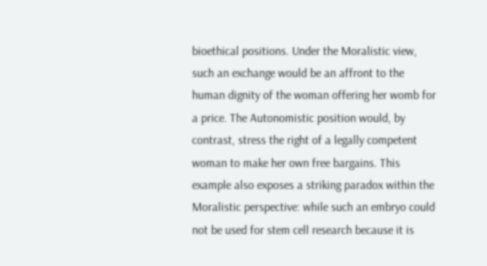bioethical positions. Under the Moralistic view, such an exchange would be an affront to the human dignity of the woman offering her womb for a price. The Autonomistic position would, by contrast, stress the right of a legally competent woman to make her own free bargains. This example also exposes a striking paradox within the Moralistic perspective: while such an embryo could not be used for stem cell research because it is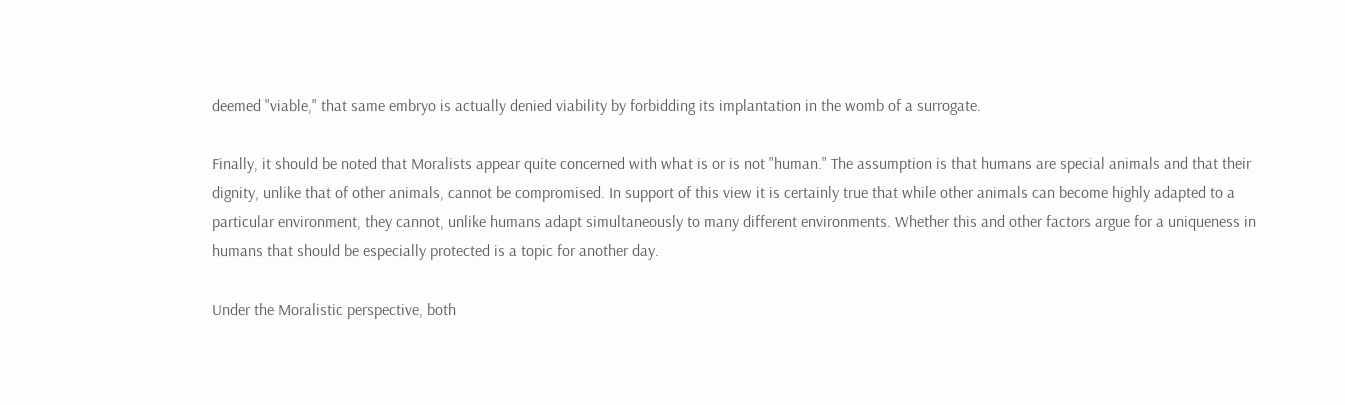deemed "viable," that same embryo is actually denied viability by forbidding its implantation in the womb of a surrogate.

Finally, it should be noted that Moralists appear quite concerned with what is or is not "human." The assumption is that humans are special animals and that their dignity, unlike that of other animals, cannot be compromised. In support of this view it is certainly true that while other animals can become highly adapted to a particular environment, they cannot, unlike humans adapt simultaneously to many different environments. Whether this and other factors argue for a uniqueness in humans that should be especially protected is a topic for another day.

Under the Moralistic perspective, both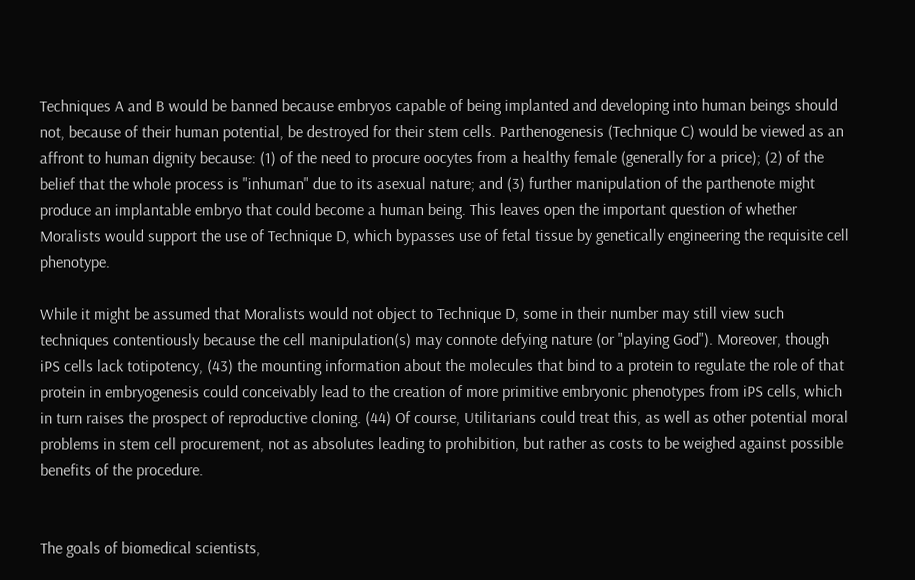Techniques A and B would be banned because embryos capable of being implanted and developing into human beings should not, because of their human potential, be destroyed for their stem cells. Parthenogenesis (Technique C) would be viewed as an affront to human dignity because: (1) of the need to procure oocytes from a healthy female (generally for a price); (2) of the belief that the whole process is "inhuman" due to its asexual nature; and (3) further manipulation of the parthenote might produce an implantable embryo that could become a human being. This leaves open the important question of whether Moralists would support the use of Technique D, which bypasses use of fetal tissue by genetically engineering the requisite cell phenotype.

While it might be assumed that Moralists would not object to Technique D, some in their number may still view such techniques contentiously because the cell manipulation(s) may connote defying nature (or "playing God"). Moreover, though iPS cells lack totipotency, (43) the mounting information about the molecules that bind to a protein to regulate the role of that protein in embryogenesis could conceivably lead to the creation of more primitive embryonic phenotypes from iPS cells, which in turn raises the prospect of reproductive cloning. (44) Of course, Utilitarians could treat this, as well as other potential moral problems in stem cell procurement, not as absolutes leading to prohibition, but rather as costs to be weighed against possible benefits of the procedure.


The goals of biomedical scientists,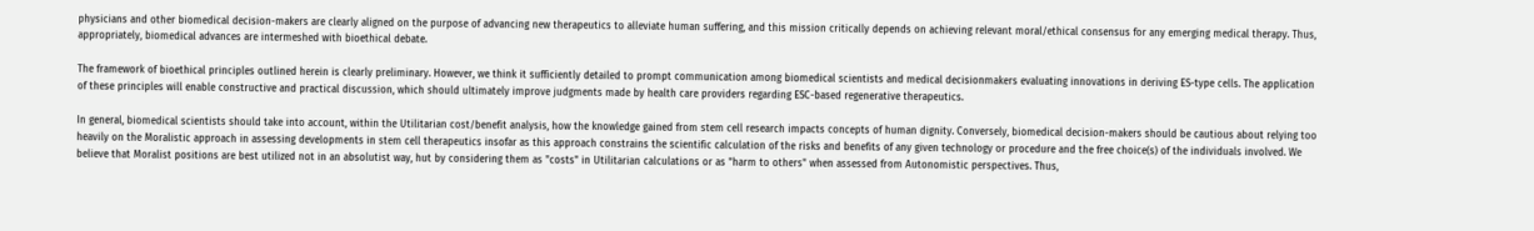physicians and other biomedical decision-makers are clearly aligned on the purpose of advancing new therapeutics to alleviate human suffering, and this mission critically depends on achieving relevant moral/ethical consensus for any emerging medical therapy. Thus, appropriately, biomedical advances are intermeshed with bioethical debate.

The framework of bioethical principles outlined herein is clearly preliminary. However, we think it sufficiently detailed to prompt communication among biomedical scientists and medical decisionmakers evaluating innovations in deriving ES-type cells. The application of these principles will enable constructive and practical discussion, which should ultimately improve judgments made by health care providers regarding ESC-based regenerative therapeutics.

In general, biomedical scientists should take into account, within the Utilitarian cost/benefit analysis, how the knowledge gained from stem cell research impacts concepts of human dignity. Conversely, biomedical decision-makers should be cautious about relying too heavily on the Moralistic approach in assessing developments in stem cell therapeutics insofar as this approach constrains the scientific calculation of the risks and benefits of any given technology or procedure and the free choice(s) of the individuals involved. We believe that Moralist positions are best utilized not in an absolutist way, hut by considering them as "costs" in Utilitarian calculations or as "harm to others" when assessed from Autonomistic perspectives. Thus,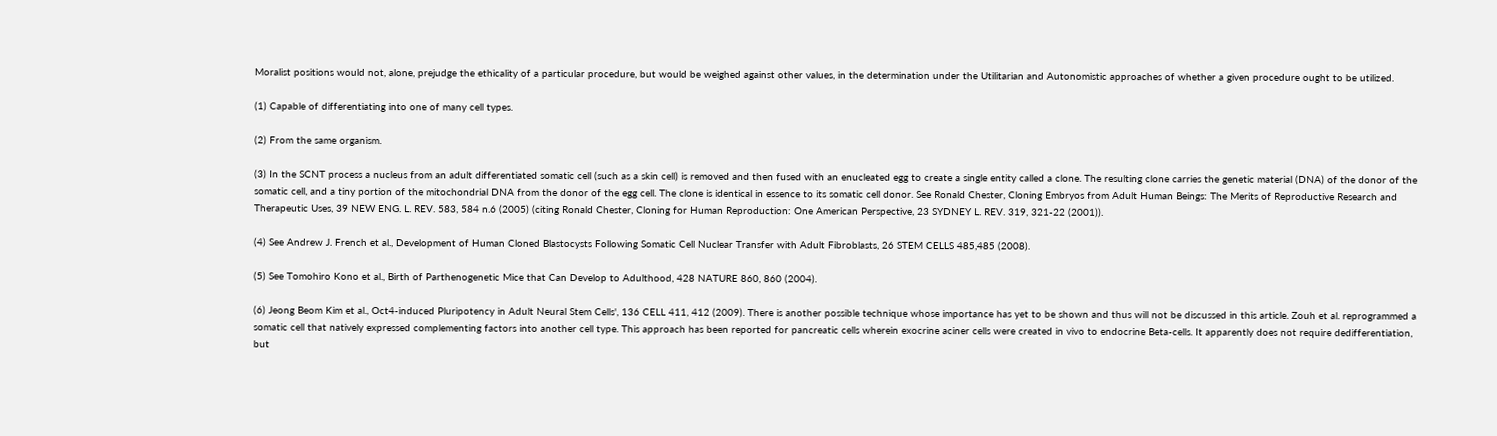Moralist positions would not, alone, prejudge the ethicality of a particular procedure, but would be weighed against other values, in the determination under the Utilitarian and Autonomistic approaches of whether a given procedure ought to be utilized.

(1) Capable of differentiating into one of many cell types.

(2) From the same organism.

(3) In the SCNT process a nucleus from an adult differentiated somatic cell (such as a skin cell) is removed and then fused with an enucleated egg to create a single entity called a clone. The resulting clone carries the genetic material (DNA) of the donor of the somatic cell, and a tiny portion of the mitochondrial DNA from the donor of the egg cell. The clone is identical in essence to its somatic cell donor. See Ronald Chester, Cloning Embryos from Adult Human Beings: The Merits of Reproductive Research and Therapeutic Uses, 39 NEW ENG. L. REV. 583, 584 n.6 (2005) (citing Ronald Chester, Cloning for Human Reproduction: One American Perspective, 23 SYDNEY L. REV. 319, 321-22 (2001)).

(4) See Andrew J. French et al., Development of Human Cloned Blastocysts Following Somatic Cell Nuclear Transfer with Adult Fibroblasts, 26 STEM CELLS 485,485 (2008).

(5) See Tomohiro Kono et al., Birth of Parthenogenetic Mice that Can Develop to Adulthood, 428 NATURE 860, 860 (2004).

(6) Jeong Beom Kim et al., Oct4-induced Pluripotency in Adult Neural Stem Cells', 136 CELL 411, 412 (2009). There is another possible technique whose importance has yet to be shown and thus will not be discussed in this article. Zouh et al. reprogrammed a somatic cell that natively expressed complementing factors into another cell type. This approach has been reported for pancreatic cells wherein exocrine aciner cells were created in vivo to endocrine Beta-cells. It apparently does not require dedifferentiation, but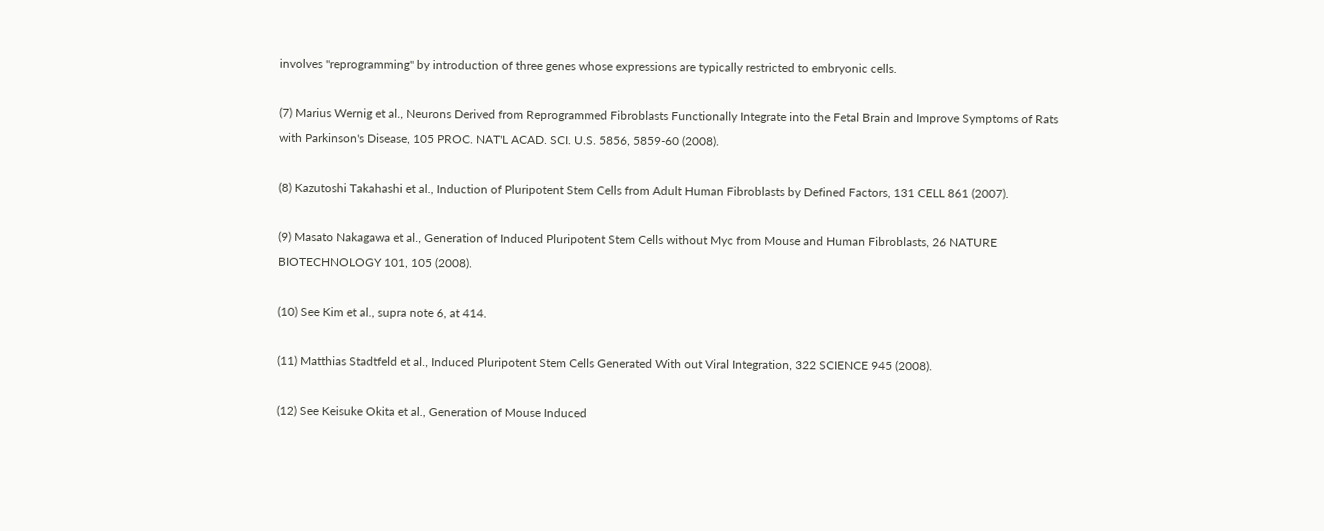involves "reprogramming" by introduction of three genes whose expressions are typically restricted to embryonic cells.

(7) Marius Wernig et al., Neurons Derived from Reprogrammed Fibroblasts Functionally Integrate into the Fetal Brain and Improve Symptoms of Rats with Parkinson's Disease, 105 PROC. NAT'L ACAD. SCI. U.S. 5856, 5859-60 (2008).

(8) Kazutoshi Takahashi et al., Induction of Pluripotent Stem Cells from Adult Human Fibroblasts by Defined Factors, 131 CELL 861 (2007).

(9) Masato Nakagawa et al., Generation of Induced Pluripotent Stem Cells without Myc from Mouse and Human Fibroblasts, 26 NATURE BIOTECHNOLOGY 101, 105 (2008).

(10) See Kim et al., supra note 6, at 414.

(11) Matthias Stadtfeld et al., Induced Pluripotent Stem Cells Generated With out Viral Integration, 322 SCIENCE 945 (2008).

(12) See Keisuke Okita et al., Generation of Mouse Induced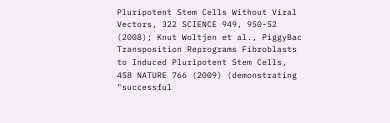Pluripotent Stem Cells Without Viral Vectors, 322 SCIENCE 949, 950-52 (2008); Knut Woltjen et al., PiggyBac Transposition Reprograms Fibroblasts to Induced Pluripotent Stem Cells, 458 NATURE 766 (2009) (demonstrating "successful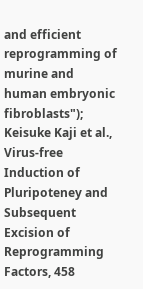and efficient reprogramming of murine and human embryonic fibroblasts"); Keisuke Kaji et al., Virus-free Induction of Pluripoteney and Subsequent Excision of Reprogramming Factors, 458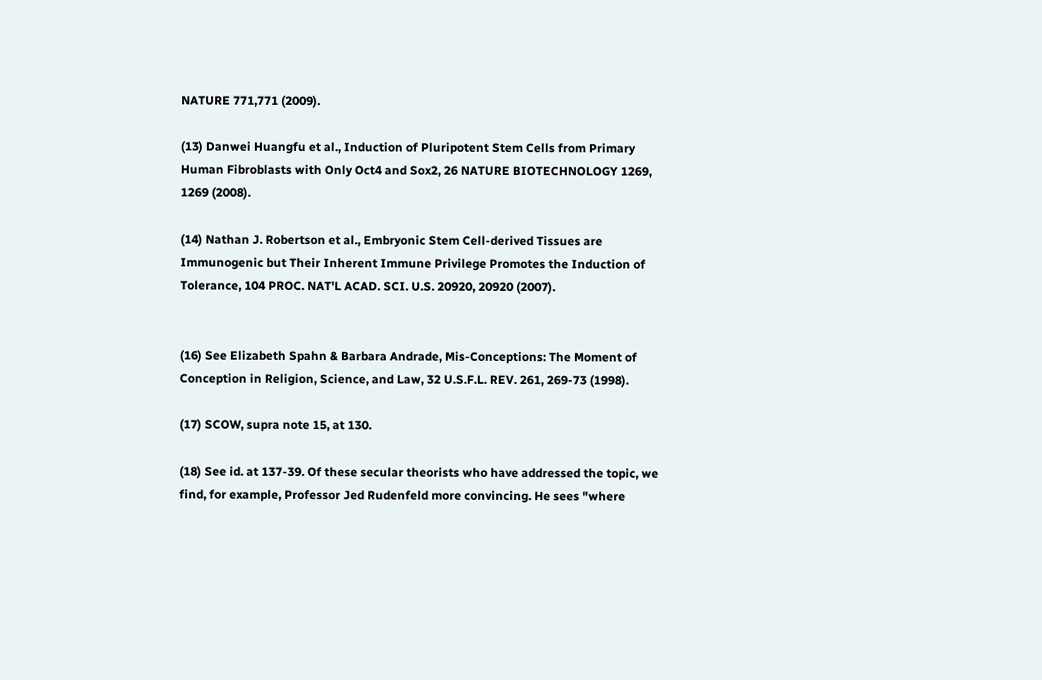NATURE 771,771 (2009).

(13) Danwei Huangfu et al., Induction of Pluripotent Stem Cells from Primary Human Fibroblasts with Only Oct4 and Sox2, 26 NATURE BIOTECHNOLOGY 1269, 1269 (2008).

(14) Nathan J. Robertson et al., Embryonic Stem Cell-derived Tissues are Immunogenic but Their Inherent Immune Privilege Promotes the Induction of Tolerance, 104 PROC. NAT'L ACAD. SCI. U.S. 20920, 20920 (2007).


(16) See Elizabeth Spahn & Barbara Andrade, Mis-Conceptions: The Moment of Conception in Religion, Science, and Law, 32 U.S.F.L. REV. 261, 269-73 (1998).

(17) SCOW, supra note 15, at 130.

(18) See id. at 137-39. Of these secular theorists who have addressed the topic, we find, for example, Professor Jed Rudenfeld more convincing. He sees "where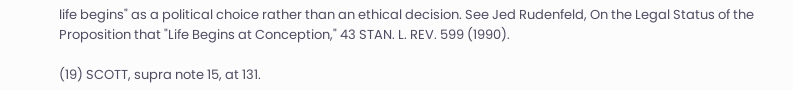life begins" as a political choice rather than an ethical decision. See Jed Rudenfeld, On the Legal Status of the Proposition that "Life Begins at Conception," 43 STAN. L. REV. 599 (1990).

(19) SCOTT, supra note 15, at 131.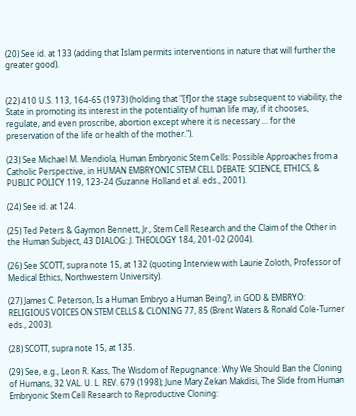(20) See id. at 133 (adding that Islam permits interventions in nature that will further the greater good).


(22) 410 U.S. 113, 164-65 (1973) (holding that "[f]or the stage subsequent to viability, the State in promoting its interest in the potentiality of human life may, if it chooses, regulate, and even proscribe, abortion except where it is necessary ... for the preservation of the life or health of the mother.").

(23) See Michael M. Mendiola, Human Embryonic Stem Cells: Possible Approaches from a Catholic Perspective, in HUMAN EMBRYONIC STEM CELL DEBATE: SCIENCE, ETHICS, & PUBLIC POLICY 119, 123-24 (Suzanne Holland et al. eds., 2001).

(24) See id. at 124.

(25) Ted Peters & Gaymon Bennett, Jr., Stem Cell Research and the Claim of the Other in the Human Subject, 43 DIALOG: J. THEOLOGY 184, 201-02 (2004).

(26) See SCOTT, supra note 15, at 132 (quoting Interview with Laurie Zoloth, Professor of Medical Ethics, Northwestern University).

(27) James C. Peterson, Is a Human Embryo a Human Being?, in GOD & EMBRYO: RELIGIOUS VOICES ON STEM CELLS & CLONING 77, 85 (Brent Waters & Ronald Cole-Turner eds., 2003).

(28) SCOTT, supra note 15, at 135.

(29) See, e.g., Leon R. Kass, The Wisdom of Repugnance: Why We Should Ban the Cloning of Humans, 32 VAL. U. L. REV. 679 (1998); June Mary Zekan Makdisi, The Slide from Human Embryonic Stem Cell Research to Reproductive Cloning: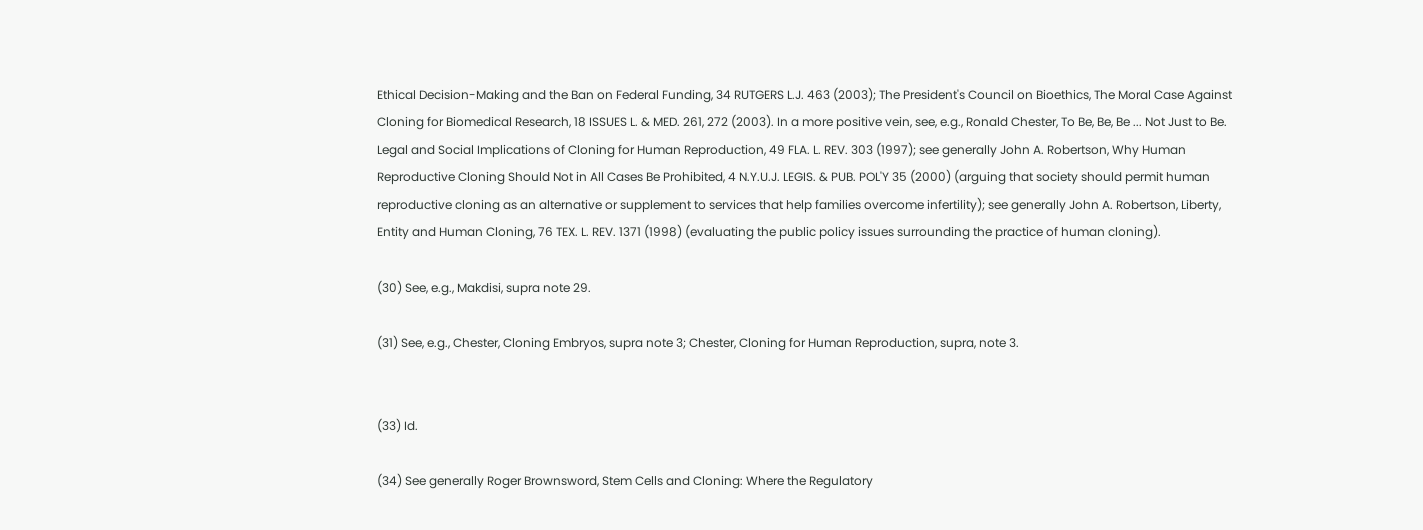Ethical Decision-Making and the Ban on Federal Funding, 34 RUTGERS L.J. 463 (2003); The President's Council on Bioethics, The Moral Case Against Cloning for Biomedical Research, 18 ISSUES L. & MED. 261, 272 (2003). In a more positive vein, see, e.g., Ronald Chester, To Be, Be, Be ... Not Just to Be. Legal and Social Implications of Cloning for Human Reproduction, 49 FLA. L. REV. 303 (1997); see generally John A. Robertson, Why Human Reproductive Cloning Should Not in All Cases Be Prohibited, 4 N.Y.U.J. LEGIS. & PUB. POL'Y 35 (2000) (arguing that society should permit human reproductive cloning as an alternative or supplement to services that help families overcome infertility); see generally John A. Robertson, Liberty, Entity and Human Cloning, 76 TEX. L. REV. 1371 (1998) (evaluating the public policy issues surrounding the practice of human cloning).

(30) See, e.g., Makdisi, supra note 29.

(31) See, e.g., Chester, Cloning Embryos, supra note 3; Chester, Cloning for Human Reproduction, supra, note 3.


(33) Id.

(34) See generally Roger Brownsword, Stem Cells and Cloning: Where the Regulatory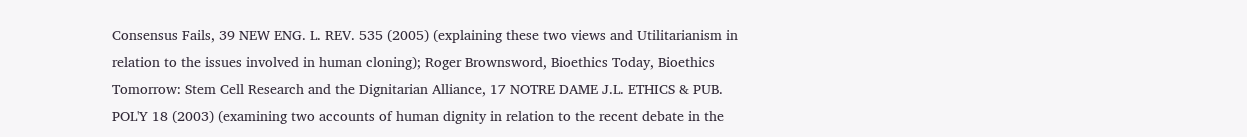Consensus Fails, 39 NEW ENG. L. REV. 535 (2005) (explaining these two views and Utilitarianism in relation to the issues involved in human cloning); Roger Brownsword, Bioethics Today, Bioethics Tomorrow: Stem Cell Research and the Dignitarian Alliance, 17 NOTRE DAME J.L. ETHICS & PUB. POL'Y 18 (2003) (examining two accounts of human dignity in relation to the recent debate in the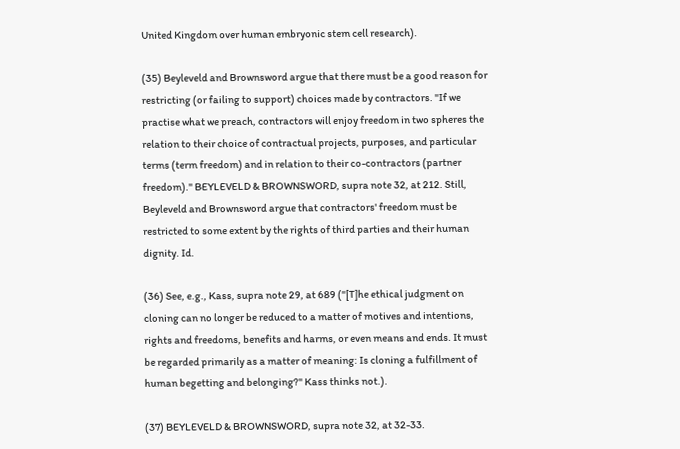United Kingdom over human embryonic stem cell research).

(35) Beyleveld and Brownsword argue that there must be a good reason for restricting (or failing to support) choices made by contractors. "If we practise what we preach, contractors will enjoy freedom in two spheres the relation to their choice of contractual projects, purposes, and particular terms (term freedom) and in relation to their co-contractors (partner freedom)." BEYLEVELD & BROWNSWORD, supra note 32, at 212. Still, Beyleveld and Brownsword argue that contractors' freedom must be restricted to some extent by the rights of third parties and their human dignity. Id.

(36) See, e.g., Kass, supra note 29, at 689 ("[T]he ethical judgment on cloning can no longer be reduced to a matter of motives and intentions, rights and freedoms, benefits and harms, or even means and ends. It must be regarded primarily as a matter of meaning: Is cloning a fulfillment of human begetting and belonging?" Kass thinks not.).

(37) BEYLEVELD & BROWNSWORD, supra note 32, at 32-33.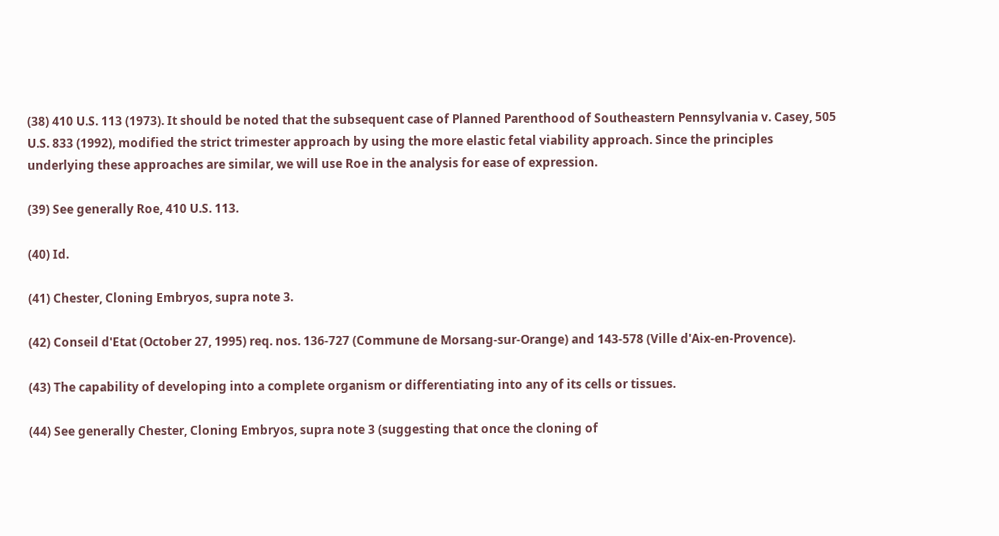(38) 410 U.S. 113 (1973). It should be noted that the subsequent case of Planned Parenthood of Southeastern Pennsylvania v. Casey, 505 U.S. 833 (1992), modified the strict trimester approach by using the more elastic fetal viability approach. Since the principles underlying these approaches are similar, we will use Roe in the analysis for ease of expression.

(39) See generally Roe, 410 U.S. 113.

(40) Id.

(41) Chester, Cloning Embryos, supra note 3.

(42) Conseil d'Etat (October 27, 1995) req. nos. 136-727 (Commune de Morsang-sur-Orange) and 143-578 (Ville d'Aix-en-Provence).

(43) The capability of developing into a complete organism or differentiating into any of its cells or tissues.

(44) See generally Chester, Cloning Embryos, supra note 3 (suggesting that once the cloning of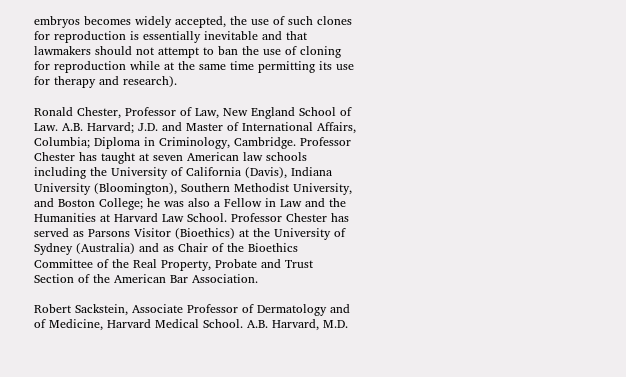embryos becomes widely accepted, the use of such clones for reproduction is essentially inevitable and that lawmakers should not attempt to ban the use of cloning for reproduction while at the same time permitting its use for therapy and research).

Ronald Chester, Professor of Law, New England School of Law. A.B. Harvard; J.D. and Master of International Affairs, Columbia; Diploma in Criminology, Cambridge. Professor Chester has taught at seven American law schools including the University of California (Davis), Indiana University (Bloomington), Southern Methodist University, and Boston College; he was also a Fellow in Law and the Humanities at Harvard Law School. Professor Chester has served as Parsons Visitor (Bioethics) at the University of Sydney (Australia) and as Chair of the Bioethics Committee of the Real Property, Probate and Trust Section of the American Bar Association.

Robert Sackstein, Associate Professor of Dermatology and of Medicine, Harvard Medical School. A.B. Harvard, M.D.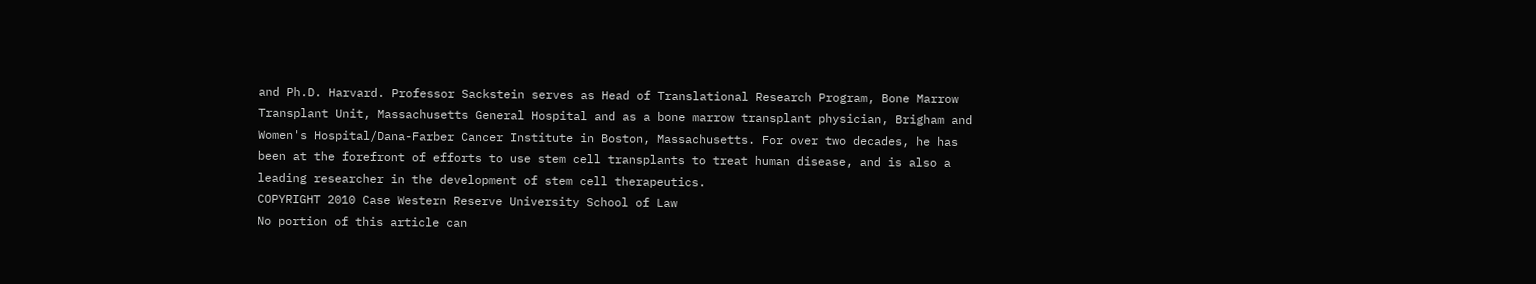and Ph.D. Harvard. Professor Sackstein serves as Head of Translational Research Program, Bone Marrow Transplant Unit, Massachusetts General Hospital and as a bone marrow transplant physician, Brigham and Women's Hospital/Dana-Farber Cancer Institute in Boston, Massachusetts. For over two decades, he has been at the forefront of efforts to use stem cell transplants to treat human disease, and is also a leading researcher in the development of stem cell therapeutics.
COPYRIGHT 2010 Case Western Reserve University School of Law
No portion of this article can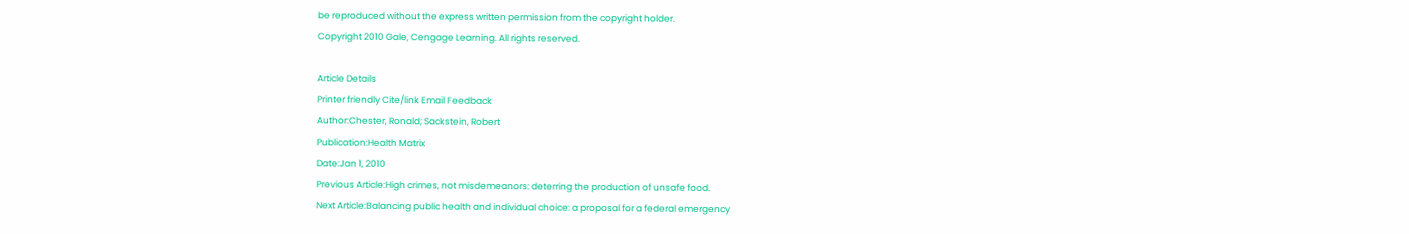be reproduced without the express written permission from the copyright holder.
Copyright 2010 Gale, Cengage Learning. All rights reserved.

Article Details
Printer friendly Cite/link Email Feedback
Author:Chester, Ronald; Sackstein, Robert
Publication:Health Matrix
Date:Jan 1, 2010
Previous Article:High crimes, not misdemeanors: deterring the production of unsafe food.
Next Article:Balancing public health and individual choice: a proposal for a federal emergency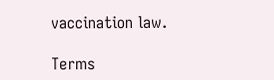vaccination law.

Terms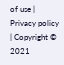of use | Privacy policy | Copyright © 2021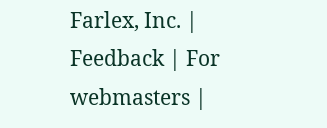Farlex, Inc. | Feedback | For webmasters |